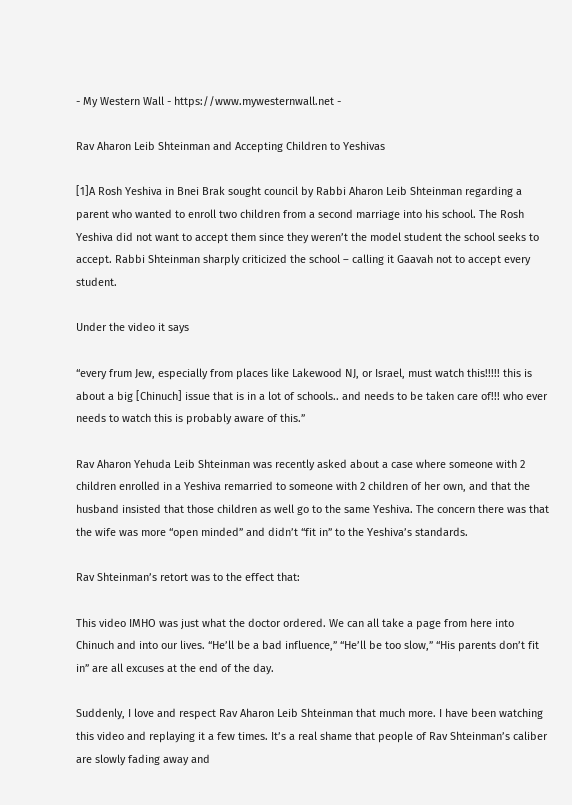- My Western Wall - https://www.mywesternwall.net -

Rav Aharon Leib Shteinman and Accepting Children to Yeshivas

[1]A Rosh Yeshiva in Bnei Brak sought council by Rabbi Aharon Leib Shteinman regarding a parent who wanted to enroll two children from a second marriage into his school. The Rosh Yeshiva did not want to accept them since they weren’t the model student the school seeks to accept. Rabbi Shteinman sharply criticized the school – calling it Gaavah not to accept every student.

Under the video it says

“every frum Jew, especially from places like Lakewood NJ, or Israel, must watch this!!!!! this is about a big [Chinuch] issue that is in a lot of schools.. and needs to be taken care of!!! who ever needs to watch this is probably aware of this.”

Rav Aharon Yehuda Leib Shteinman was recently asked about a case where someone with 2 children enrolled in a Yeshiva remarried to someone with 2 children of her own, and that the husband insisted that those children as well go to the same Yeshiva. The concern there was that the wife was more “open minded” and didn’t “fit in” to the Yeshiva’s standards.

Rav Shteinman’s retort was to the effect that:

This video IMHO was just what the doctor ordered. We can all take a page from here into Chinuch and into our lives. “He’ll be a bad influence,” “He’ll be too slow,” “His parents don’t fit in” are all excuses at the end of the day.

Suddenly, I love and respect Rav Aharon Leib Shteinman that much more. I have been watching this video and replaying it a few times. It’s a real shame that people of Rav Shteinman’s caliber are slowly fading away and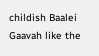childish Baalei Gaavah like the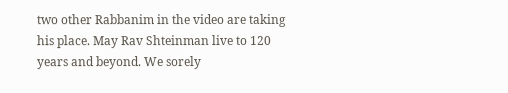two other Rabbanim in the video are taking his place. May Rav Shteinman live to 120 years and beyond. We sorely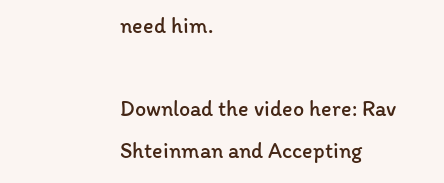need him.

Download the video here: Rav Shteinman and Accepting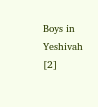Boys in Yeshivah [2]